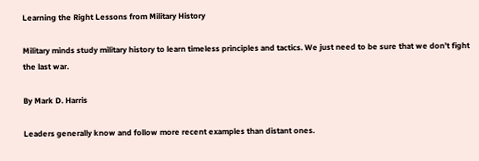Learning the Right Lessons from Military History

Military minds study military history to learn timeless principles and tactics. We just need to be sure that we don’t fight the last war.

By Mark D. Harris

Leaders generally know and follow more recent examples than distant ones.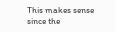This makes sense since the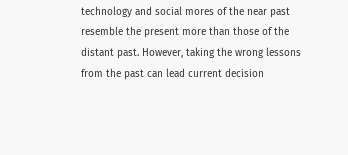technology and social mores of the near past resemble the present more than those of the distant past. However, taking the wrong lessons from the past can lead current decision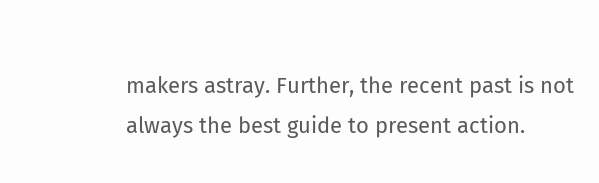makers astray. Further, the recent past is not always the best guide to present action.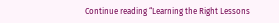Continue reading “Learning the Right Lessons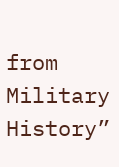from Military History”